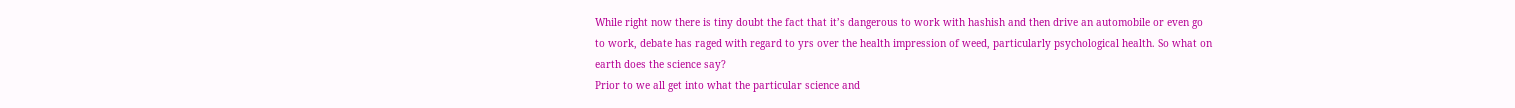While right now there is tiny doubt the fact that it’s dangerous to work with hashish and then drive an automobile or even go to work, debate has raged with regard to yrs over the health impression of weed, particularly psychological health. So what on earth does the science say?
Prior to we all get into what the particular science and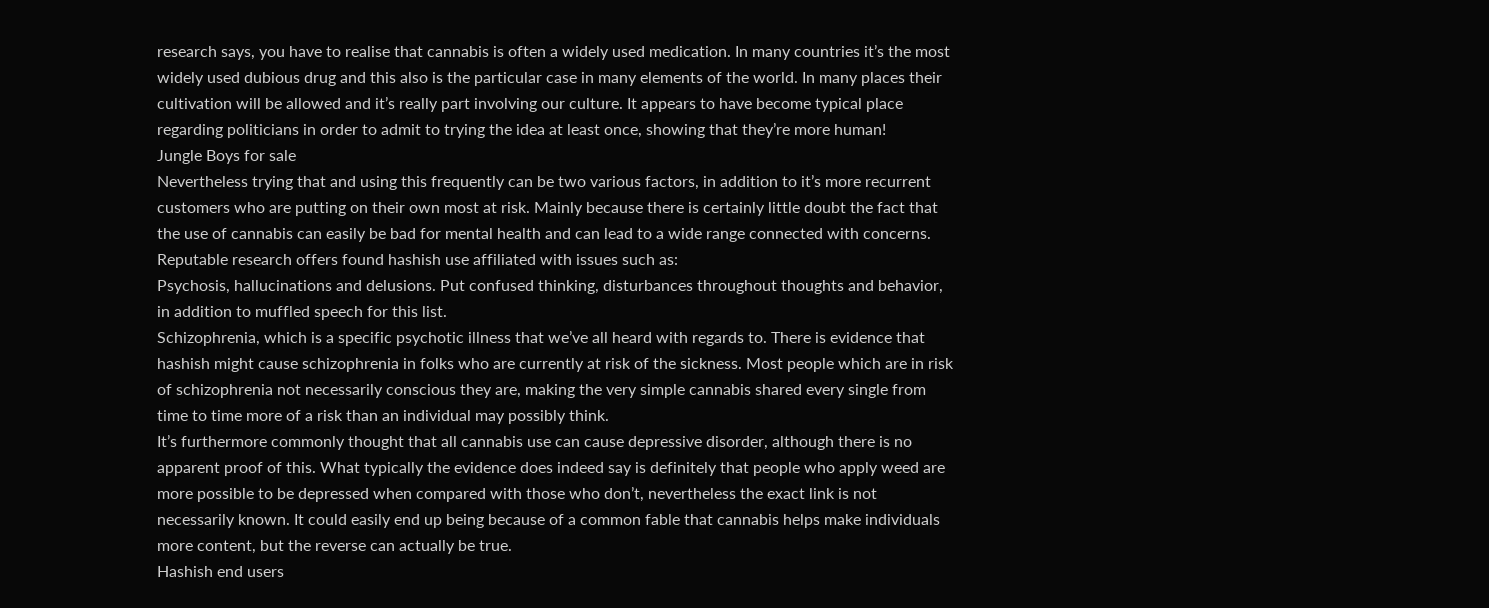research says, you have to realise that cannabis is often a widely used medication. In many countries it’s the most widely used dubious drug and this also is the particular case in many elements of the world. In many places their cultivation will be allowed and it’s really part involving our culture. It appears to have become typical place regarding politicians in order to admit to trying the idea at least once, showing that they’re more human!
Jungle Boys for sale
Nevertheless trying that and using this frequently can be two various factors, in addition to it’s more recurrent customers who are putting on their own most at risk. Mainly because there is certainly little doubt the fact that the use of cannabis can easily be bad for mental health and can lead to a wide range connected with concerns.
Reputable research offers found hashish use affiliated with issues such as:
Psychosis, hallucinations and delusions. Put confused thinking, disturbances throughout thoughts and behavior, in addition to muffled speech for this list.
Schizophrenia, which is a specific psychotic illness that we’ve all heard with regards to. There is evidence that hashish might cause schizophrenia in folks who are currently at risk of the sickness. Most people which are in risk of schizophrenia not necessarily conscious they are, making the very simple cannabis shared every single from time to time more of a risk than an individual may possibly think.
It’s furthermore commonly thought that all cannabis use can cause depressive disorder, although there is no apparent proof of this. What typically the evidence does indeed say is definitely that people who apply weed are more possible to be depressed when compared with those who don’t, nevertheless the exact link is not necessarily known. It could easily end up being because of a common fable that cannabis helps make individuals more content, but the reverse can actually be true.
Hashish end users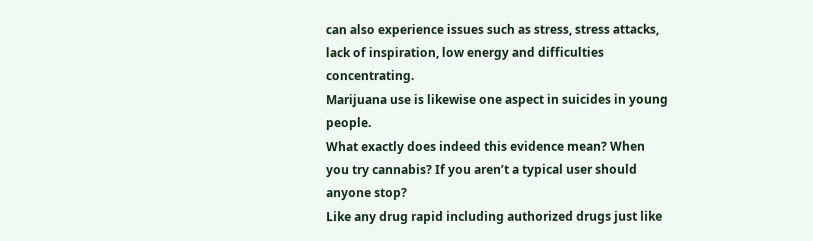can also experience issues such as stress, stress attacks, lack of inspiration, low energy and difficulties concentrating.
Marijuana use is likewise one aspect in suicides in young people.
What exactly does indeed this evidence mean? When you try cannabis? If you aren’t a typical user should anyone stop?
Like any drug rapid including authorized drugs just like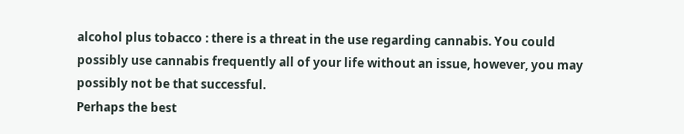alcohol plus tobacco : there is a threat in the use regarding cannabis. You could possibly use cannabis frequently all of your life without an issue, however, you may possibly not be that successful.
Perhaps the best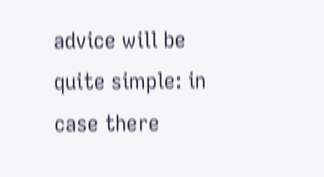advice will be quite simple: in case there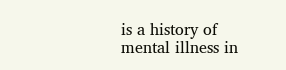is a history of mental illness in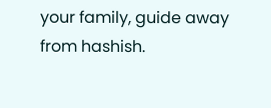your family, guide away from hashish.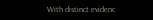With distinct evidenc